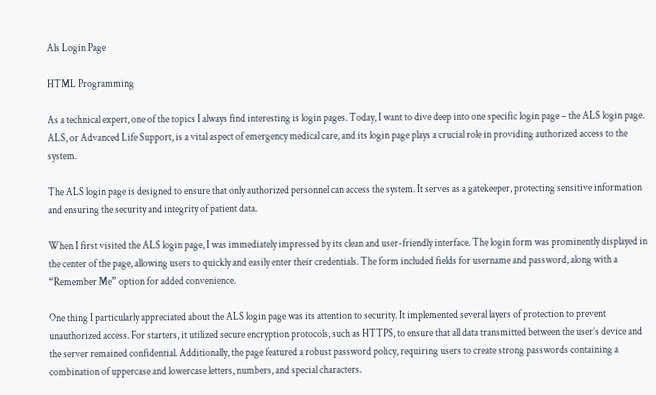Als Login Page

HTML Programming

As a technical expert, one of the topics I always find interesting is login pages. Today, I want to dive deep into one specific login page – the ALS login page. ALS, or Advanced Life Support, is a vital aspect of emergency medical care, and its login page plays a crucial role in providing authorized access to the system.

The ALS login page is designed to ensure that only authorized personnel can access the system. It serves as a gatekeeper, protecting sensitive information and ensuring the security and integrity of patient data.

When I first visited the ALS login page, I was immediately impressed by its clean and user-friendly interface. The login form was prominently displayed in the center of the page, allowing users to quickly and easily enter their credentials. The form included fields for username and password, along with a “Remember Me” option for added convenience.

One thing I particularly appreciated about the ALS login page was its attention to security. It implemented several layers of protection to prevent unauthorized access. For starters, it utilized secure encryption protocols, such as HTTPS, to ensure that all data transmitted between the user’s device and the server remained confidential. Additionally, the page featured a robust password policy, requiring users to create strong passwords containing a combination of uppercase and lowercase letters, numbers, and special characters.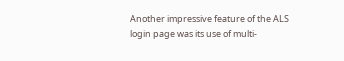Another impressive feature of the ALS login page was its use of multi-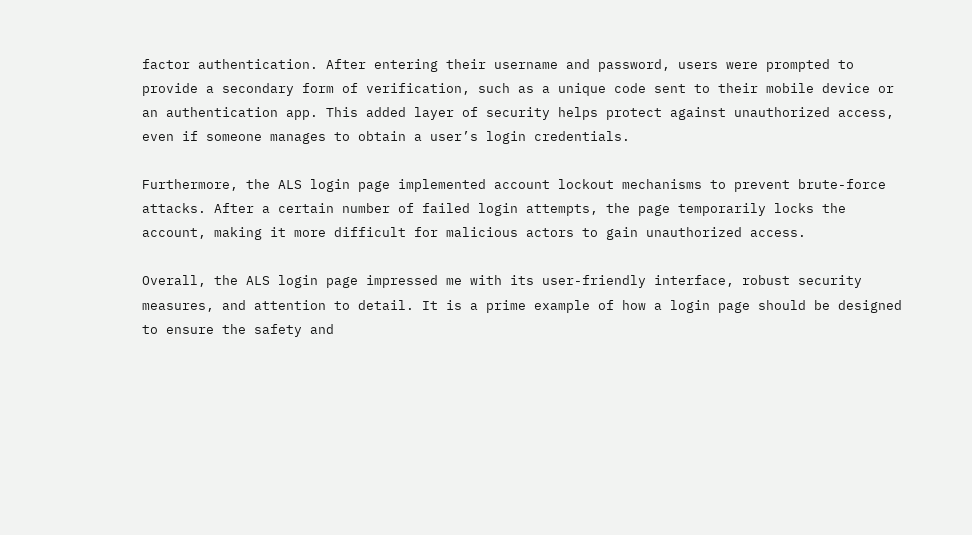factor authentication. After entering their username and password, users were prompted to provide a secondary form of verification, such as a unique code sent to their mobile device or an authentication app. This added layer of security helps protect against unauthorized access, even if someone manages to obtain a user’s login credentials.

Furthermore, the ALS login page implemented account lockout mechanisms to prevent brute-force attacks. After a certain number of failed login attempts, the page temporarily locks the account, making it more difficult for malicious actors to gain unauthorized access.

Overall, the ALS login page impressed me with its user-friendly interface, robust security measures, and attention to detail. It is a prime example of how a login page should be designed to ensure the safety and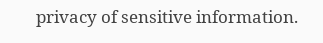privacy of sensitive information.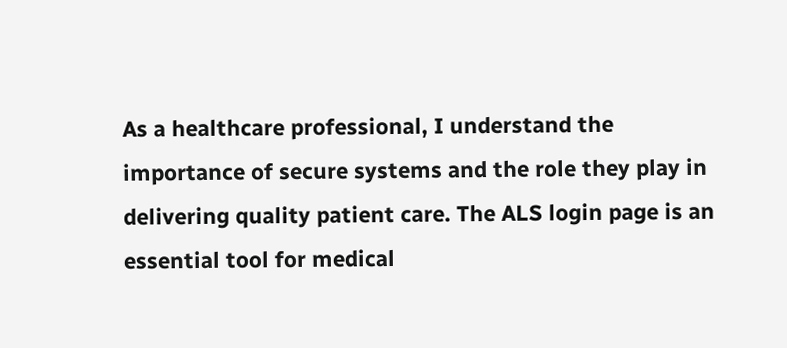As a healthcare professional, I understand the importance of secure systems and the role they play in delivering quality patient care. The ALS login page is an essential tool for medical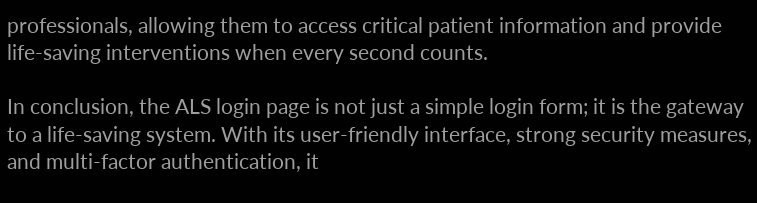professionals, allowing them to access critical patient information and provide life-saving interventions when every second counts.

In conclusion, the ALS login page is not just a simple login form; it is the gateway to a life-saving system. With its user-friendly interface, strong security measures, and multi-factor authentication, it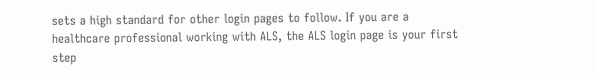sets a high standard for other login pages to follow. If you are a healthcare professional working with ALS, the ALS login page is your first step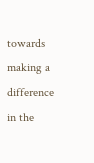towards making a difference in the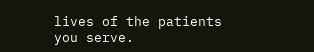lives of the patients you serve.